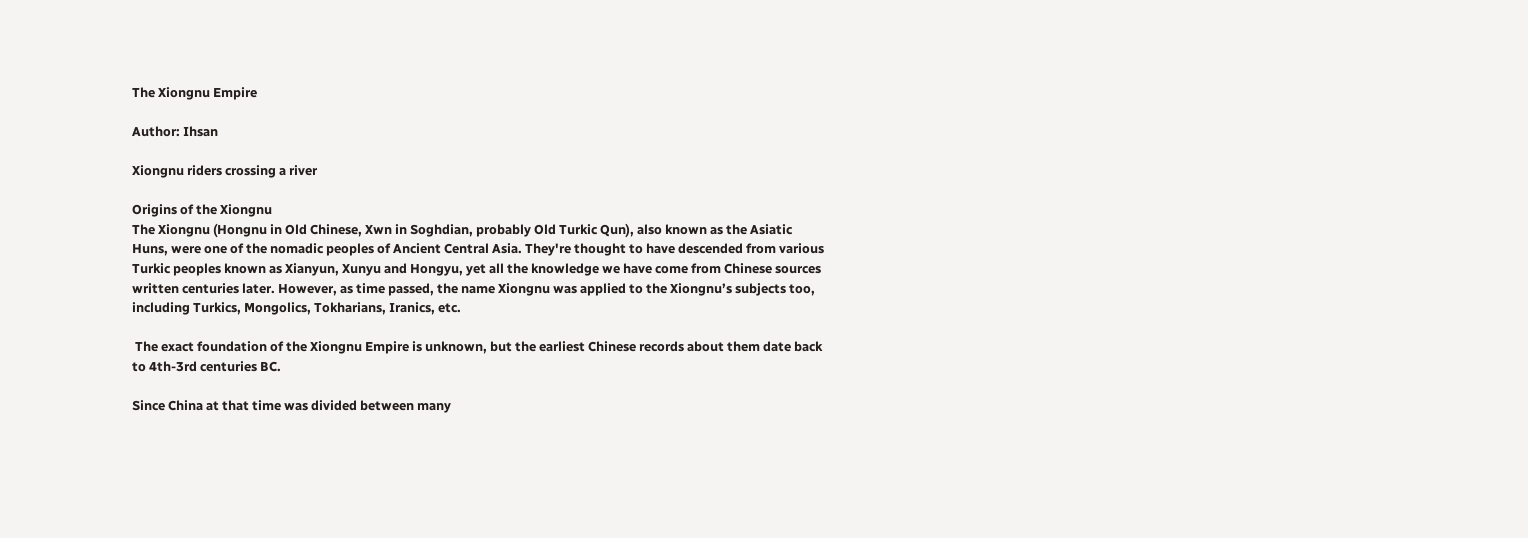The Xiongnu Empire

Author: Ihsan

Xiongnu riders crossing a river

Origins of the Xiongnu
The Xiongnu (Hongnu in Old Chinese, Xwn in Soghdian, probably Old Turkic Qun), also known as the Asiatic Huns, were one of the nomadic peoples of Ancient Central Asia. They're thought to have descended from various Turkic peoples known as Xianyun, Xunyu and Hongyu, yet all the knowledge we have come from Chinese sources written centuries later. However, as time passed, the name Xiongnu was applied to the Xiongnu’s subjects too, including Turkics, Mongolics, Tokharians, Iranics, etc.

 The exact foundation of the Xiongnu Empire is unknown, but the earliest Chinese records about them date back to 4th-3rd centuries BC.

Since China at that time was divided between many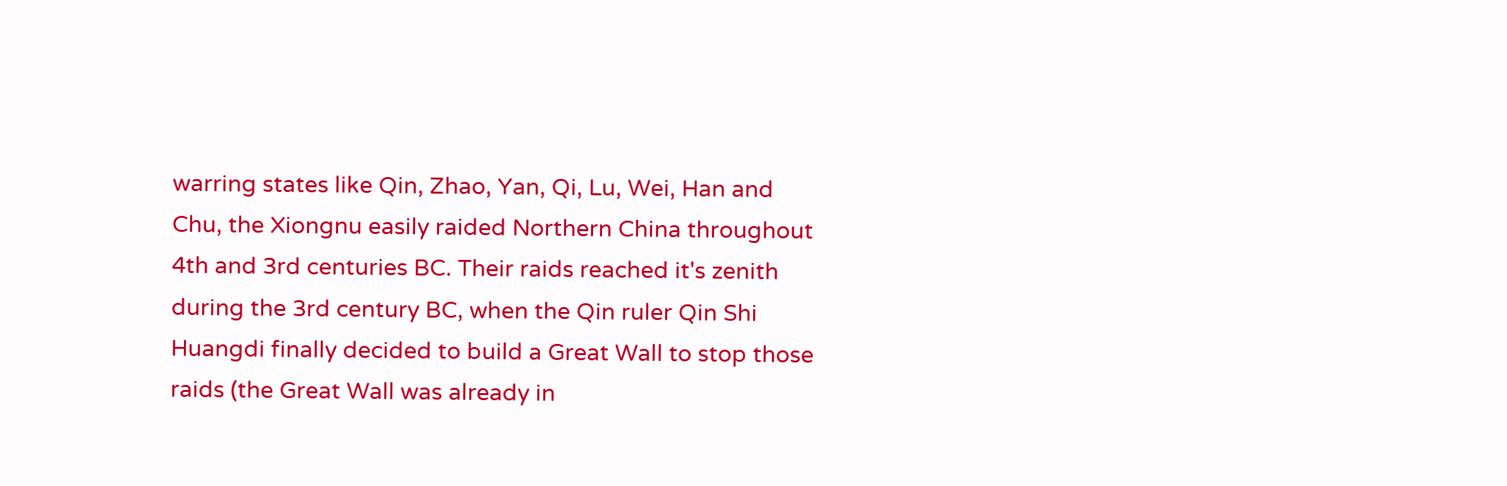warring states like Qin, Zhao, Yan, Qi, Lu, Wei, Han and Chu, the Xiongnu easily raided Northern China throughout 4th and 3rd centuries BC. Their raids reached it's zenith during the 3rd century BC, when the Qin ruler Qin Shi Huangdi finally decided to build a Great Wall to stop those raids (the Great Wall was already in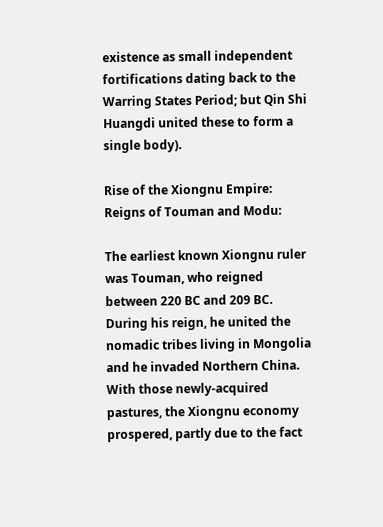existence as small independent fortifications dating back to the Warring States Period; but Qin Shi Huangdi united these to form a single body).

Rise of the Xiongnu Empire: Reigns of Touman and Modu:

The earliest known Xiongnu ruler was Touman, who reigned between 220 BC and 209 BC. During his reign, he united the nomadic tribes living in Mongolia and he invaded Northern China. With those newly-acquired pastures, the Xiongnu economy prospered, partly due to the fact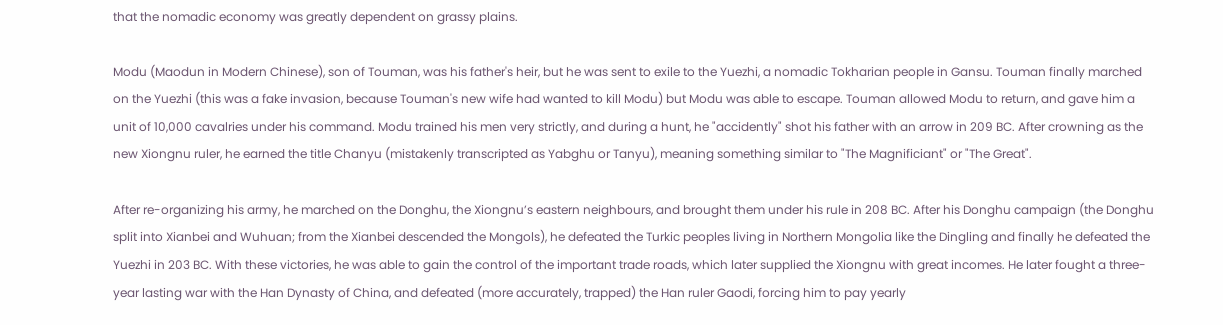that the nomadic economy was greatly dependent on grassy plains.

Modu (Maodun in Modern Chinese), son of Touman, was his father's heir, but he was sent to exile to the Yuezhi, a nomadic Tokharian people in Gansu. Touman finally marched on the Yuezhi (this was a fake invasion, because Touman's new wife had wanted to kill Modu) but Modu was able to escape. Touman allowed Modu to return, and gave him a unit of 10,000 cavalries under his command. Modu trained his men very strictly, and during a hunt, he "accidently" shot his father with an arrow in 209 BC. After crowning as the new Xiongnu ruler, he earned the title Chanyu (mistakenly transcripted as Yabghu or Tanyu), meaning something similar to "The Magnificiant" or "The Great".

After re-organizing his army, he marched on the Donghu, the Xiongnu’s eastern neighbours, and brought them under his rule in 208 BC. After his Donghu campaign (the Donghu split into Xianbei and Wuhuan; from the Xianbei descended the Mongols), he defeated the Turkic peoples living in Northern Mongolia like the Dingling and finally he defeated the Yuezhi in 203 BC. With these victories, he was able to gain the control of the important trade roads, which later supplied the Xiongnu with great incomes. He later fought a three-year lasting war with the Han Dynasty of China, and defeated (more accurately, trapped) the Han ruler Gaodi, forcing him to pay yearly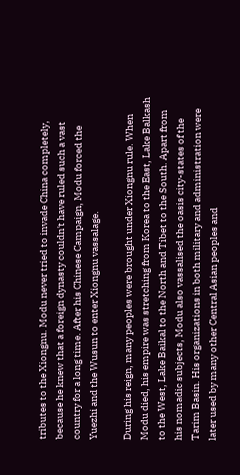tributes to the Xiongnu. Modu never tried to invade China completely, because he knew that a foreign dynasty couldn't have ruled such a vast country for a long time. After his Chinese Campaign, Modu forced the Yuezhi and the Wusun to enter Xiongnu vassalage.

During his reign, many peoples were brought under Xiongnu rule. When Modu died, his empire was stretching from Korea to the East, Lake Balkash to the West, Lake Baikal to the North and Tibet to the South. Apart from his nomadic subjects, Modu also vassalised the oasis city-states of the Tarim Basin. His organizations in both military and administration were later used by many other Central Asian peoples and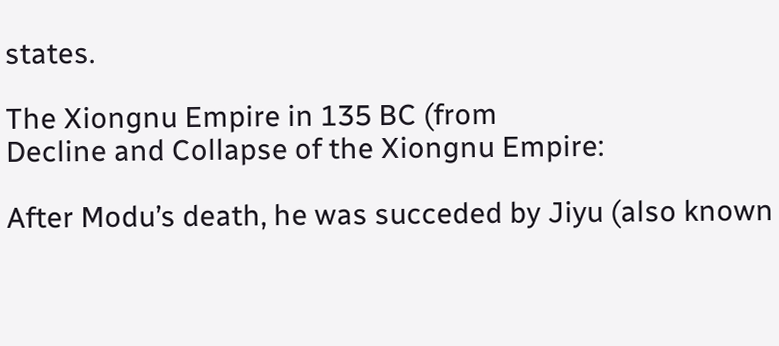states.

The Xiongnu Empire in 135 BC (from
Decline and Collapse of the Xiongnu Empire:

After Modu’s death, he was succeded by Jiyu (also known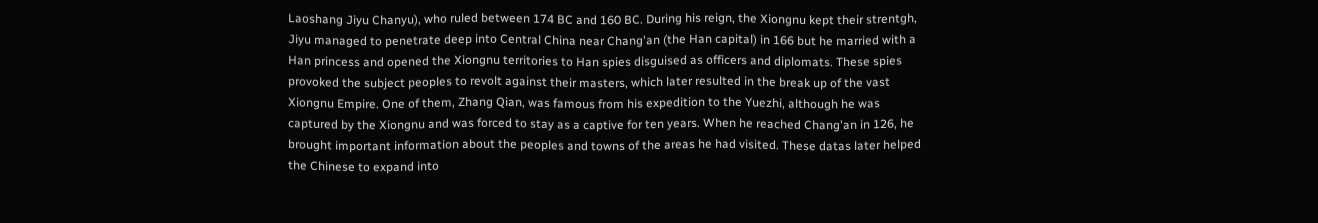Laoshang Jiyu Chanyu), who ruled between 174 BC and 160 BC. During his reign, the Xiongnu kept their strentgh, Jiyu managed to penetrate deep into Central China near Chang'an (the Han capital) in 166 but he married with a Han princess and opened the Xiongnu territories to Han spies disguised as officers and diplomats. These spies provoked the subject peoples to revolt against their masters, which later resulted in the break up of the vast Xiongnu Empire. One of them, Zhang Qian, was famous from his expedition to the Yuezhi, although he was captured by the Xiongnu and was forced to stay as a captive for ten years. When he reached Chang'an in 126, he brought important information about the peoples and towns of the areas he had visited. These datas later helped the Chinese to expand into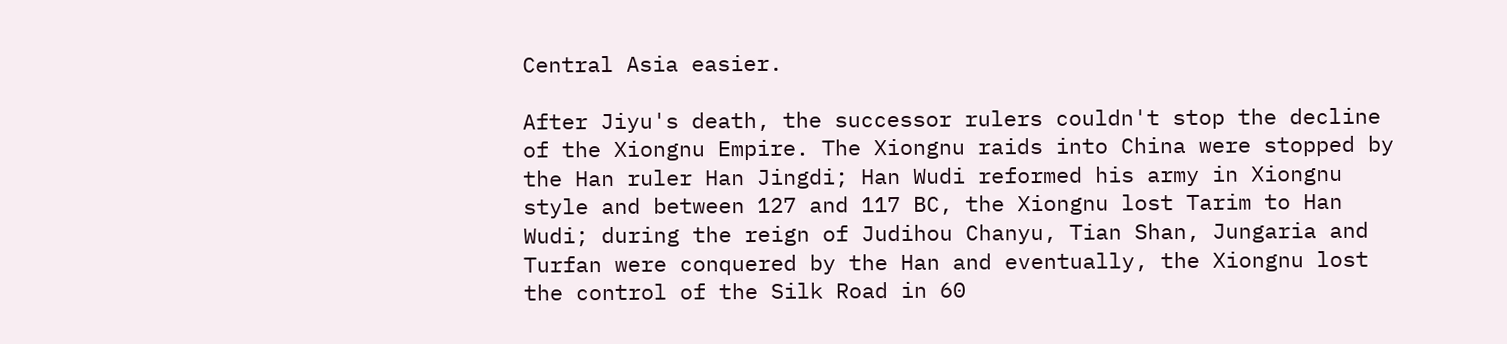Central Asia easier.

After Jiyu's death, the successor rulers couldn't stop the decline of the Xiongnu Empire. The Xiongnu raids into China were stopped by the Han ruler Han Jingdi; Han Wudi reformed his army in Xiongnu style and between 127 and 117 BC, the Xiongnu lost Tarim to Han Wudi; during the reign of Judihou Chanyu, Tian Shan, Jungaria and Turfan were conquered by the Han and eventually, the Xiongnu lost the control of the Silk Road in 60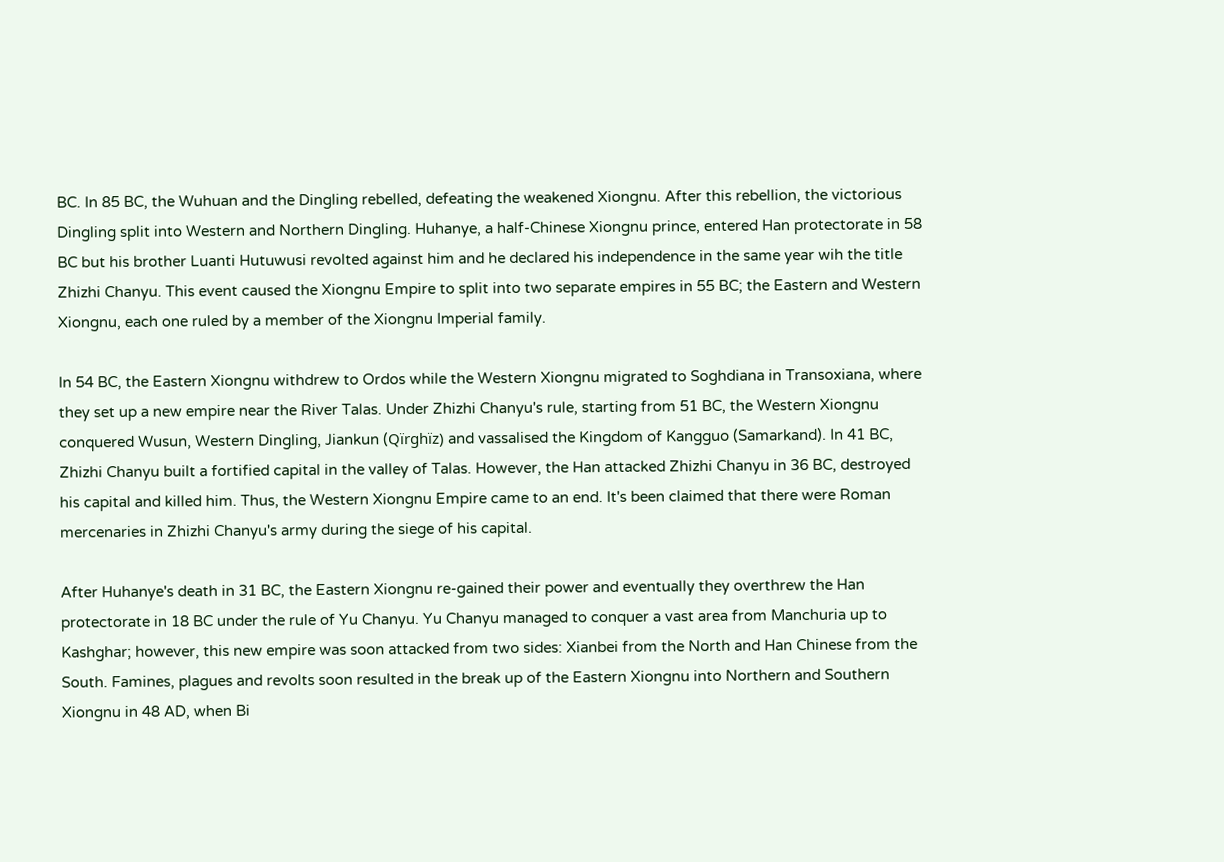BC. In 85 BC, the Wuhuan and the Dingling rebelled, defeating the weakened Xiongnu. After this rebellion, the victorious Dingling split into Western and Northern Dingling. Huhanye, a half-Chinese Xiongnu prince, entered Han protectorate in 58 BC but his brother Luanti Hutuwusi revolted against him and he declared his independence in the same year wih the title Zhizhi Chanyu. This event caused the Xiongnu Empire to split into two separate empires in 55 BC; the Eastern and Western Xiongnu, each one ruled by a member of the Xiongnu Imperial family.

In 54 BC, the Eastern Xiongnu withdrew to Ordos while the Western Xiongnu migrated to Soghdiana in Transoxiana, where they set up a new empire near the River Talas. Under Zhizhi Chanyu's rule, starting from 51 BC, the Western Xiongnu conquered Wusun, Western Dingling, Jiankun (Qïrghïz) and vassalised the Kingdom of Kangguo (Samarkand). In 41 BC, Zhizhi Chanyu built a fortified capital in the valley of Talas. However, the Han attacked Zhizhi Chanyu in 36 BC, destroyed his capital and killed him. Thus, the Western Xiongnu Empire came to an end. It's been claimed that there were Roman mercenaries in Zhizhi Chanyu's army during the siege of his capital.

After Huhanye's death in 31 BC, the Eastern Xiongnu re-gained their power and eventually they overthrew the Han protectorate in 18 BC under the rule of Yu Chanyu. Yu Chanyu managed to conquer a vast area from Manchuria up to Kashghar; however, this new empire was soon attacked from two sides: Xianbei from the North and Han Chinese from the South. Famines, plagues and revolts soon resulted in the break up of the Eastern Xiongnu into Northern and Southern Xiongnu in 48 AD, when Bi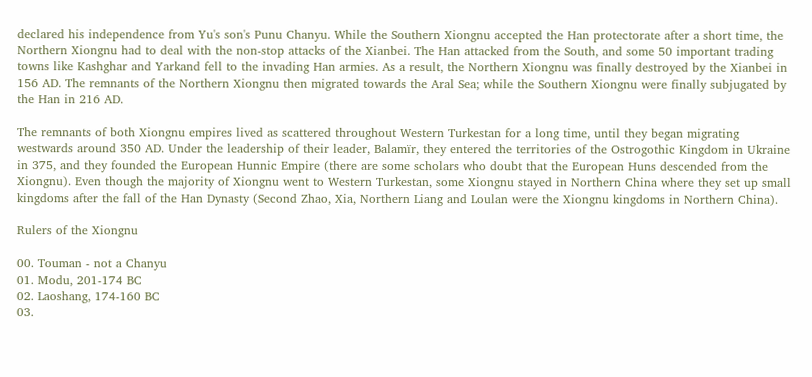declared his independence from Yu's son's Punu Chanyu. While the Southern Xiongnu accepted the Han protectorate after a short time, the Northern Xiongnu had to deal with the non-stop attacks of the Xianbei. The Han attacked from the South, and some 50 important trading towns like Kashghar and Yarkand fell to the invading Han armies. As a result, the Northern Xiongnu was finally destroyed by the Xianbei in 156 AD. The remnants of the Northern Xiongnu then migrated towards the Aral Sea; while the Southern Xiongnu were finally subjugated by the Han in 216 AD.

The remnants of both Xiongnu empires lived as scattered throughout Western Turkestan for a long time, until they began migrating westwards around 350 AD. Under the leadership of their leader, Balamïr, they entered the territories of the Ostrogothic Kingdom in Ukraine in 375, and they founded the European Hunnic Empire (there are some scholars who doubt that the European Huns descended from the Xiongnu). Even though the majority of Xiongnu went to Western Turkestan, some Xiongnu stayed in Northern China where they set up small kingdoms after the fall of the Han Dynasty (Second Zhao, Xia, Northern Liang and Loulan were the Xiongnu kingdoms in Northern China).

Rulers of the Xiongnu

00. Touman - not a Chanyu
01. Modu, 201-174 BC
02. Laoshang, 174-160 BC
03.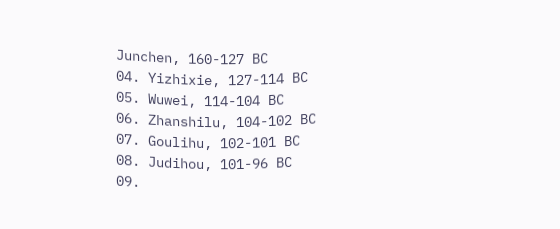Junchen, 160-127 BC
04. Yizhixie, 127-114 BC
05. Wuwei, 114-104 BC
06. Zhanshilu, 104-102 BC
07. Goulihu, 102-101 BC
08. Judihou, 101-96 BC
09.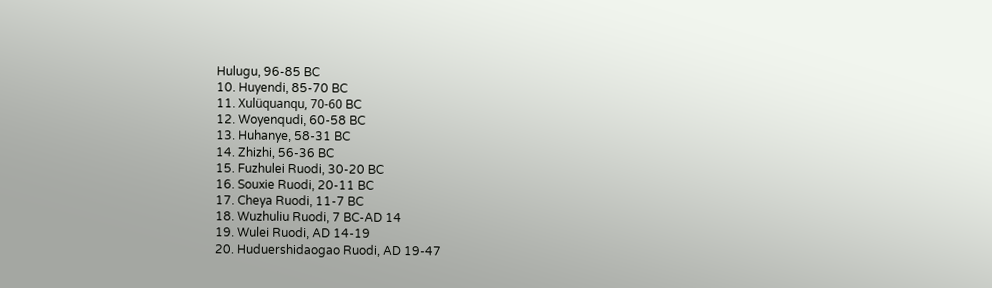Hulugu, 96-85 BC
10. Huyendi, 85-70 BC
11. Xulüquanqu, 70-60 BC
12. Woyenqudi, 60-58 BC
13. Huhanye, 58-31 BC
14. Zhizhi, 56-36 BC
15. Fuzhulei Ruodi, 30-20 BC
16. Souxie Ruodi, 20-11 BC
17. Cheya Ruodi, 11-7 BC
18. Wuzhuliu Ruodi, 7 BC-AD 14
19. Wulei Ruodi, AD 14-19
20. Huduershidaogao Ruodi, AD 19-47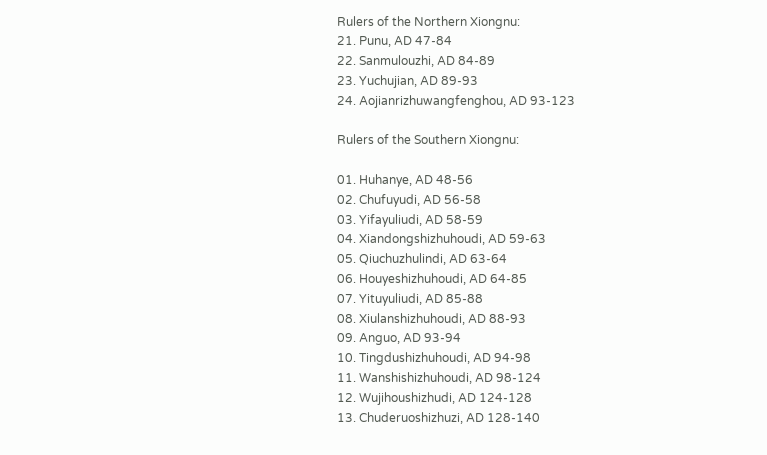Rulers of the Northern Xiongnu:
21. Punu, AD 47-84
22. Sanmulouzhi, AD 84-89
23. Yuchujian, AD 89-93
24. Aojianrizhuwangfenghou, AD 93-123

Rulers of the Southern Xiongnu:

01. Huhanye, AD 48-56
02. Chufuyudi, AD 56-58
03. Yifayuliudi, AD 58-59
04. Xiandongshizhuhoudi, AD 59-63
05. Qiuchuzhulindi, AD 63-64
06. Houyeshizhuhoudi, AD 64-85
07. Yituyuliudi, AD 85-88
08. Xiulanshizhuhoudi, AD 88-93
09. Anguo, AD 93-94
10. Tingdushizhuhoudi, AD 94-98
11. Wanshishizhuhoudi, AD 98-124
12. Wujihoushizhudi, AD 124-128
13. Chuderuoshizhuzi, AD 128-140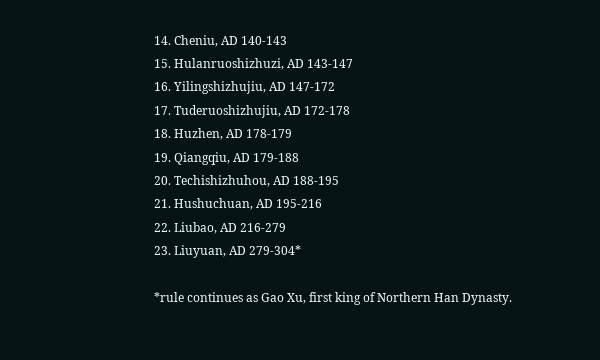14. Cheniu, AD 140-143
15. Hulanruoshizhuzi, AD 143-147
16. Yilingshizhujiu, AD 147-172
17. Tuderuoshizhujiu, AD 172-178
18. Huzhen, AD 178-179
19. Qiangqiu, AD 179-188
20. Techishizhuhou, AD 188-195
21. Hushuchuan, AD 195-216
22. Liubao, AD 216-279
23. Liuyuan, AD 279-304*

*rule continues as Gao Xu, first king of Northern Han Dynasty.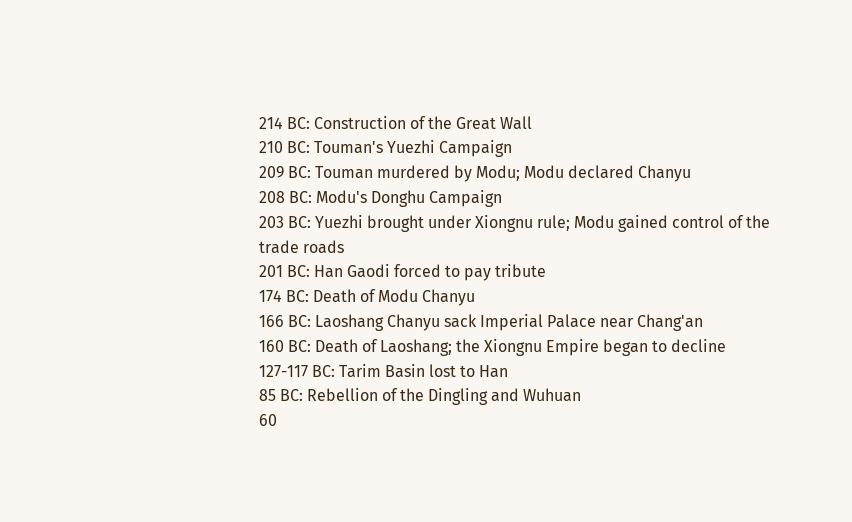214 BC: Construction of the Great Wall
210 BC: Touman's Yuezhi Campaign
209 BC: Touman murdered by Modu; Modu declared Chanyu
208 BC: Modu's Donghu Campaign
203 BC: Yuezhi brought under Xiongnu rule; Modu gained control of the trade roads
201 BC: Han Gaodi forced to pay tribute
174 BC: Death of Modu Chanyu
166 BC: Laoshang Chanyu sack Imperial Palace near Chang'an
160 BC: Death of Laoshang; the Xiongnu Empire began to decline
127-117 BC: Tarim Basin lost to Han
85 BC: Rebellion of the Dingling and Wuhuan
60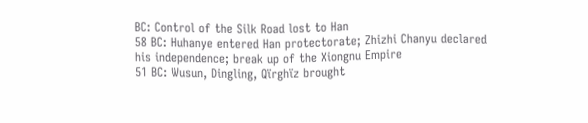BC: Control of the Silk Road lost to Han
58 BC: Huhanye entered Han protectorate; Zhizhi Chanyu declared his independence; break up of the Xiongnu Empire
51 BC: Wusun, Dingling, Qïrghïz brought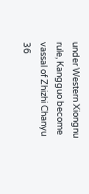under Western Xiongnu rule, Kangguo become vassal of Zhizhi Chanyu
36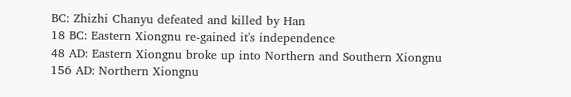BC: Zhizhi Chanyu defeated and killed by Han
18 BC: Eastern Xiongnu re-gained it's independence
48 AD: Eastern Xiongnu broke up into Northern and Southern Xiongnu
156 AD: Northern Xiongnu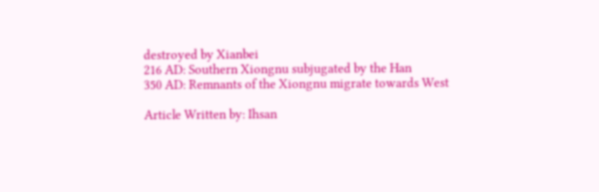destroyed by Xianbei
216 AD: Southern Xiongnu subjugated by the Han
350 AD: Remnants of the Xiongnu migrate towards West

Article Written by: Ihsan